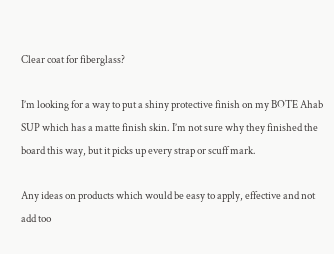Clear coat for fiberglass?

I’m looking for a way to put a shiny protective finish on my BOTE Ahab SUP which has a matte finish skin. I’m not sure why they finished the board this way, but it picks up every strap or scuff mark.

Any ideas on products which would be easy to apply, effective and not add too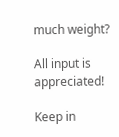much weight?

All input is appreciated!

Keep in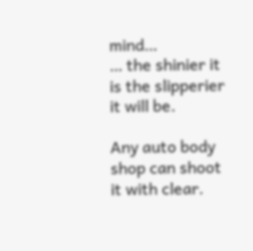mind…
… the shinier it is the slipperier it will be.

Any auto body shop can shoot it with clear.